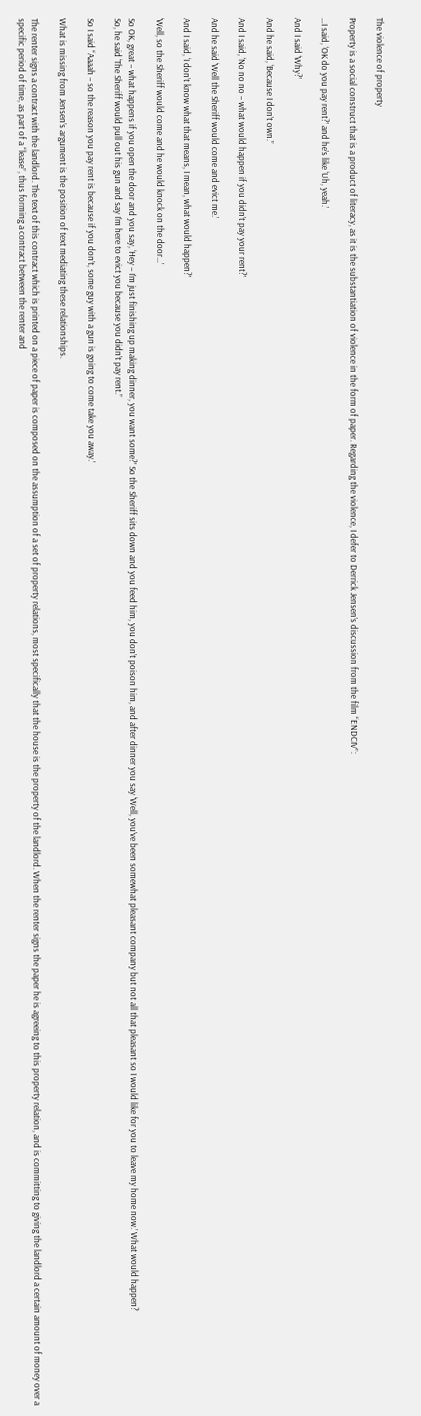The violence of property

Property is a social construct that is a product of literacy, as it is the substantiation of violence in the form of paper. Regarding the violence, I defer to Derrick Jensen’s discussion from the film “ENDCIV”:

…I said, ‘OK do you pay rent?’ and he’s like ‘Uh, yeah.’

And I said ‘Why?’

And he said, ‘Because I don’t own.”

And I said, ‘No no no – what would happen if you didn’t pay your rent?’

And he said ‘Well the Sheriff would come and evict me.’

And I said, ‘I don’t know what that means, I mean, what would happen?’

‘Well, so the Sheriff would come and he would knock on the door…’

So OK, great – what happens if you open the door and you say, ‘Hey – I’m just finishing up making dinner, you want some?’ So the Sheriff sits down and you feed him, you don’t poison him, and after dinner you say ‘Well, you’ve been somewhat pleasant company but not all that pleasant so I would like for you to leave my home now.’ What would happen?
So, he said ‘The Sheriff would pull out his gun and say I’m here to evict you because you didn’t pay rent.”

So I said “Aaaah – so the reason you pay rent is because if you don’t, some guy with a gun is going to come take you away.’

What is missing from Jensen’s argument is the position of text mediating these relationships.

The renter signs a contract with the landlord. The text of this contract which is printed on a piece of paper is composed on the assumption of a set of property relations, most specifically that the house is the property of the landlord. When the renter signs the paper he is agreeing to this property relation, and is committing to giving the landlord a certain amount of money over a specific period of time, as part of a “lease”, thus forming a contract between the renter and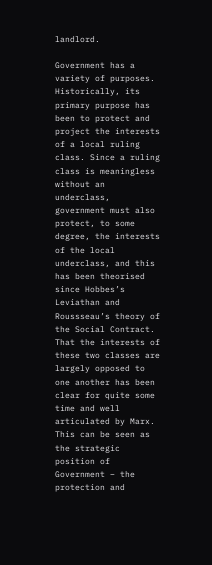landlord.

Government has a variety of purposes. Historically, its primary purpose has been to protect and project the interests of a local ruling class. Since a ruling class is meaningless without an underclass, government must also protect, to some degree, the interests of the local underclass, and this has been theorised since Hobbes’s Leviathan and Roussseau’s theory of the Social Contract. That the interests of these two classes are largely opposed to one another has been clear for quite some time and well articulated by Marx. This can be seen as the strategic position of Government – the protection and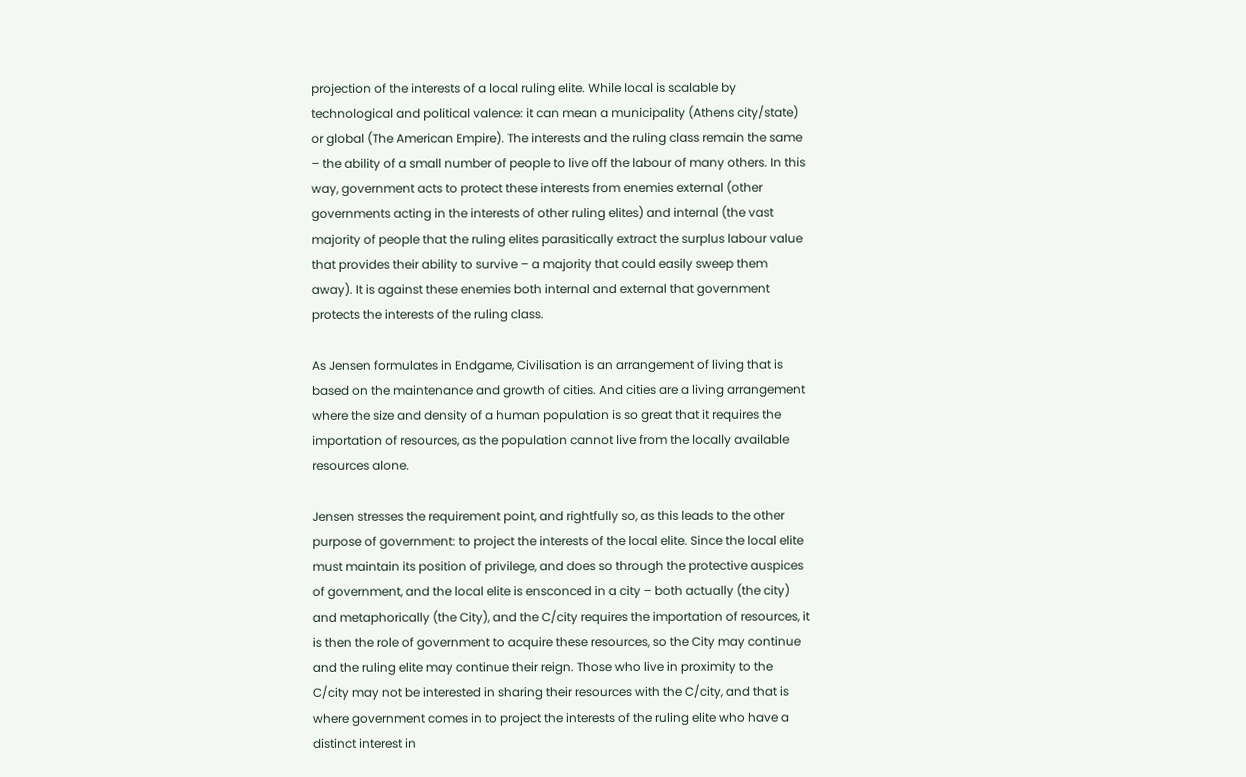projection of the interests of a local ruling elite. While local is scalable by technological and political valence: it can mean a municipality (Athens city/state) or global (The American Empire). The interests and the ruling class remain the same – the ability of a small number of people to live off the labour of many others. In this way, government acts to protect these interests from enemies external (other governments acting in the interests of other ruling elites) and internal (the vast majority of people that the ruling elites parasitically extract the surplus labour value that provides their ability to survive – a majority that could easily sweep them away). It is against these enemies both internal and external that government protects the interests of the ruling class.

As Jensen formulates in Endgame, Civilisation is an arrangement of living that is based on the maintenance and growth of cities. And cities are a living arrangement where the size and density of a human population is so great that it requires the importation of resources, as the population cannot live from the locally available resources alone.

Jensen stresses the requirement point, and rightfully so, as this leads to the other purpose of government: to project the interests of the local elite. Since the local elite must maintain its position of privilege, and does so through the protective auspices of government, and the local elite is ensconced in a city – both actually (the city) and metaphorically (the City), and the C/city requires the importation of resources, it is then the role of government to acquire these resources, so the City may continue and the ruling elite may continue their reign. Those who live in proximity to the C/city may not be interested in sharing their resources with the C/city, and that is where government comes in to project the interests of the ruling elite who have a distinct interest in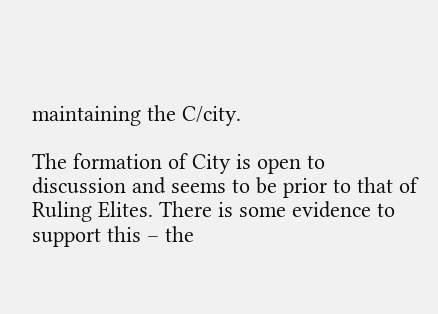maintaining the C/city.

The formation of City is open to discussion and seems to be prior to that of Ruling Elites. There is some evidence to support this – the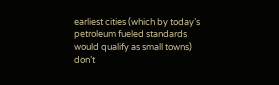earliest cities (which by today’s petroleum fueled standards would qualify as small towns) don’t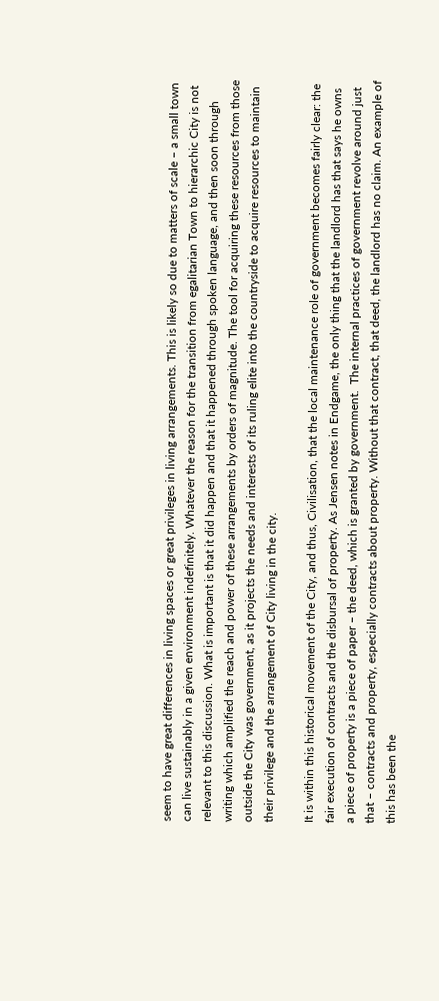seem to have great differences in living spaces or great privileges in living arrangements. This is likely so due to matters of scale – a small town can live sustainably in a given environment indefinitely. Whatever the reason for the transition from egalitarian Town to hierarchic City is not relevant to this discussion. What is important is that it did happen and that it happened through spoken language, and then soon through writing which amplified the reach and power of these arrangements by orders of magnitude. The tool for acquiring these resources from those outside the City was government, as it projects the needs and interests of its ruling elite into the countryside to acquire resources to maintain their privilege and the arrangement of City living in the city.

It is within this historical movement of the City, and thus, Civilisation, that the local maintenance role of government becomes fairly clear: the fair execution of contracts and the disbursal of property. As Jensen notes in Endgame, the only thing that the landlord has that says he owns a piece of property is a piece of paper – the deed, which is granted by government.  The internal practices of government revolve around just that – contracts and property, especially contracts about property. Without that contract, that deed, the landlord has no claim. An example of this has been the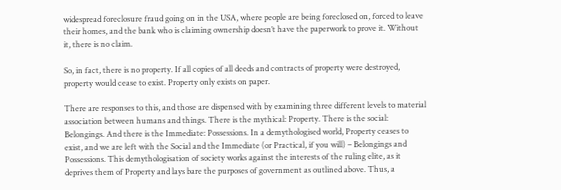widespread foreclosure fraud going on in the USA, where people are being foreclosed on, forced to leave their homes, and the bank who is claiming ownership doesn’t have the paperwork to prove it. Without it, there is no claim.

So, in fact, there is no property. If all copies of all deeds and contracts of property were destroyed, property would cease to exist. Property only exists on paper.

There are responses to this, and those are dispensed with by examining three different levels to material association between humans and things. There is the mythical: Property. There is the social: Belongings. And there is the Immediate: Possessions. In a demythologised world, Property ceases to exist, and we are left with the Social and the Immediate (or Practical, if you will) – Belongings and Possessions. This demythologisation of society works against the interests of the ruling elite, as it deprives them of Property and lays bare the purposes of government as outlined above. Thus, a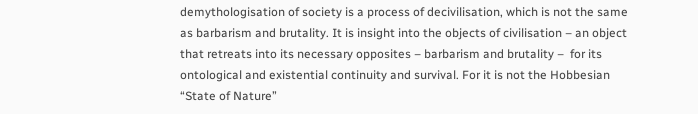demythologisation of society is a process of decivilisation, which is not the same as barbarism and brutality. It is insight into the objects of civilisation – an object that retreats into its necessary opposites – barbarism and brutality –  for its ontological and existential continuity and survival. For it is not the Hobbesian “State of Nature”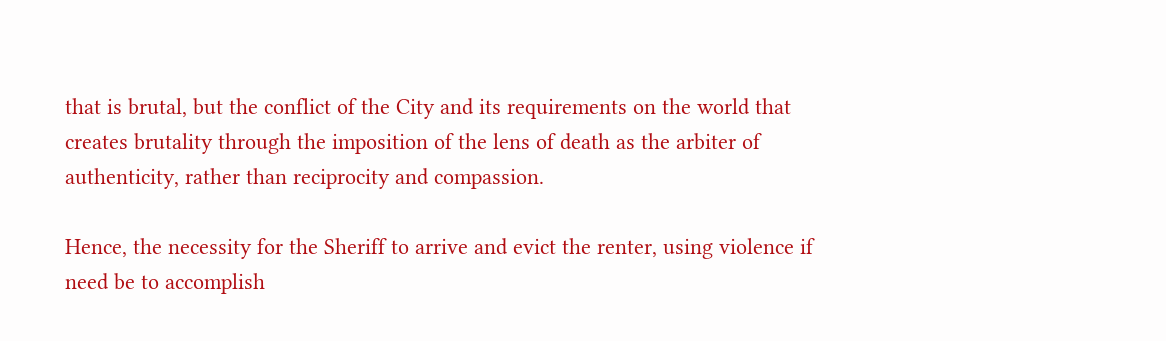that is brutal, but the conflict of the City and its requirements on the world that creates brutality through the imposition of the lens of death as the arbiter of authenticity, rather than reciprocity and compassion.

Hence, the necessity for the Sheriff to arrive and evict the renter, using violence if need be to accomplish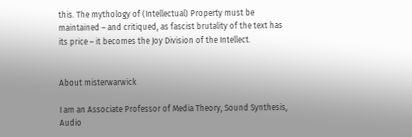this. The mythology of (Intellectual) Property must be maintained – and critiqued, as fascist brutality of the text has its price – it becomes the Joy Division of the Intellect.


About misterwarwick

I am an Associate Professor of Media Theory, Sound Synthesis, Audio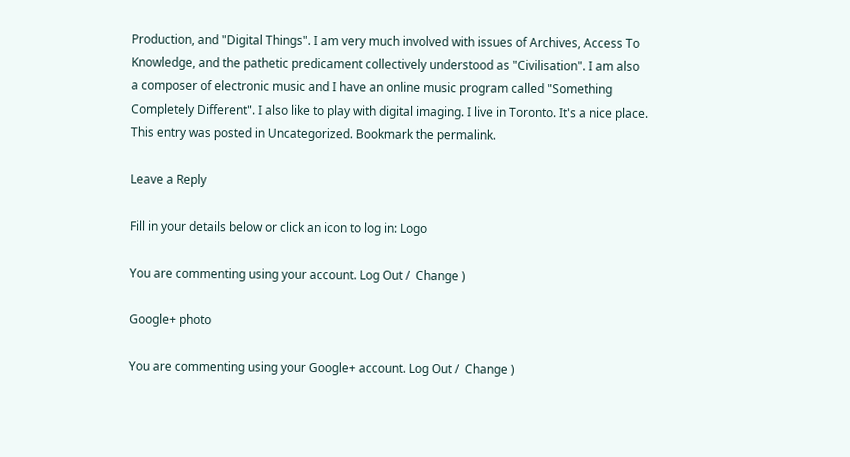Production, and "Digital Things". I am very much involved with issues of Archives, Access To Knowledge, and the pathetic predicament collectively understood as "Civilisation". I am also a composer of electronic music and I have an online music program called "Something Completely Different". I also like to play with digital imaging. I live in Toronto. It's a nice place.
This entry was posted in Uncategorized. Bookmark the permalink.

Leave a Reply

Fill in your details below or click an icon to log in: Logo

You are commenting using your account. Log Out /  Change )

Google+ photo

You are commenting using your Google+ account. Log Out /  Change )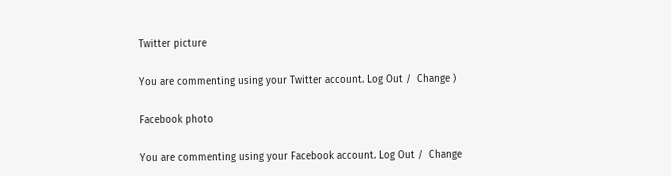Twitter picture

You are commenting using your Twitter account. Log Out /  Change )

Facebook photo

You are commenting using your Facebook account. Log Out /  Change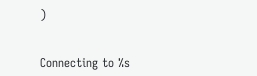)


Connecting to %s